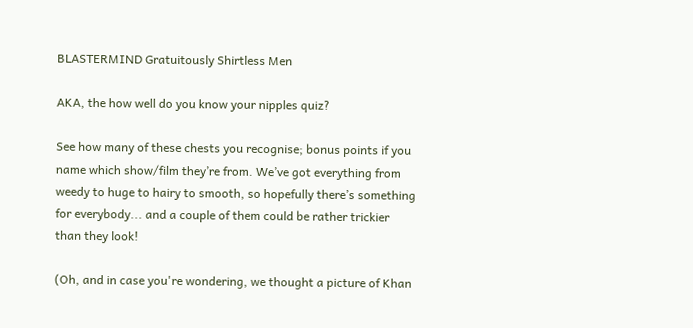BLASTERMIND Gratuitously Shirtless Men

AKA, the how well do you know your nipples quiz?

See how many of these chests you recognise; bonus points if you name which show/film they’re from. We’ve got everything from weedy to huge to hairy to smooth, so hopefully there’s something for everybody... and a couple of them could be rather trickier than they look!

(Oh, and in case you're wondering, we thought a picture of Khan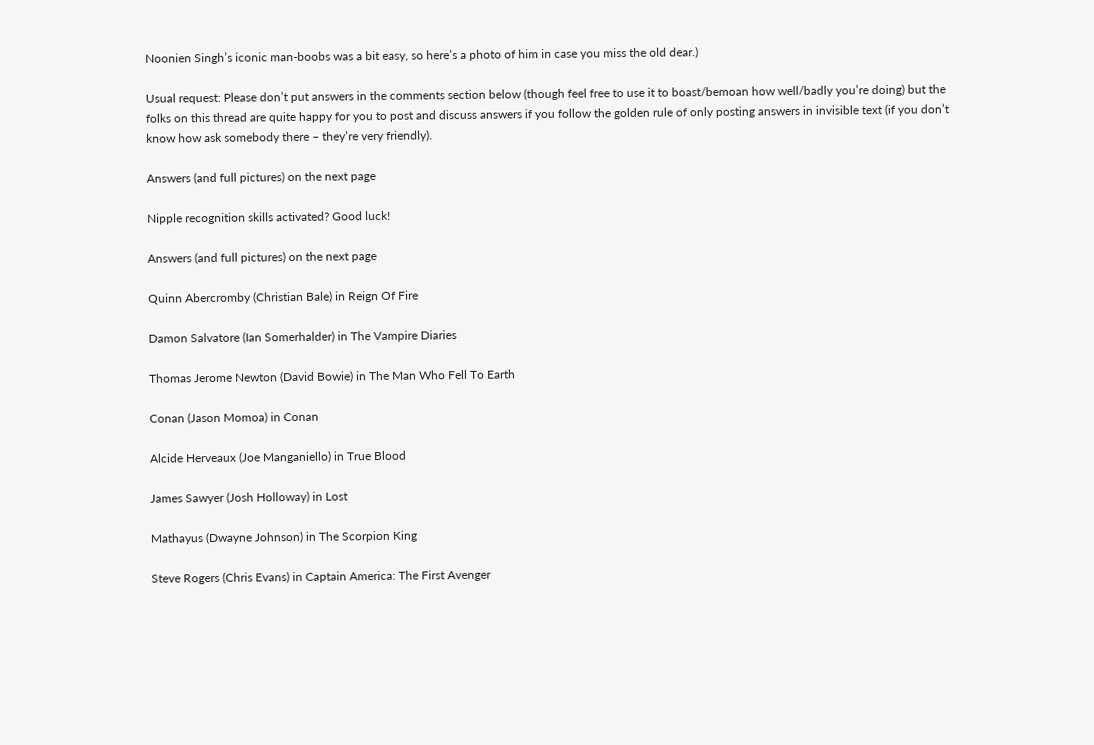Noonien Singh’s iconic man-boobs was a bit easy, so here’s a photo of him in case you miss the old dear.)

Usual request: Please don’t put answers in the comments section below (though feel free to use it to boast/bemoan how well/badly you’re doing) but the folks on this thread are quite happy for you to post and discuss answers if you follow the golden rule of only posting answers in invisible text (if you don’t know how ask somebody there – they’re very friendly).

Answers (and full pictures) on the next page

Nipple recognition skills activated? Good luck!

Answers (and full pictures) on the next page

Quinn Abercromby (Christian Bale) in Reign Of Fire

Damon Salvatore (Ian Somerhalder) in The Vampire Diaries

Thomas Jerome Newton (David Bowie) in The Man Who Fell To Earth

Conan (Jason Momoa) in Conan

Alcide Herveaux (Joe Manganiello) in True Blood

James Sawyer (Josh Holloway) in Lost

Mathayus (Dwayne Johnson) in The Scorpion King

Steve Rogers (Chris Evans) in Captain America: The First Avenger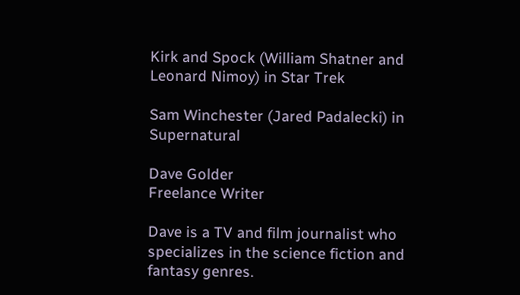Kirk and Spock (William Shatner and Leonard Nimoy) in Star Trek

Sam Winchester (Jared Padalecki) in Supernatural

Dave Golder
Freelance Writer

Dave is a TV and film journalist who specializes in the science fiction and fantasy genres.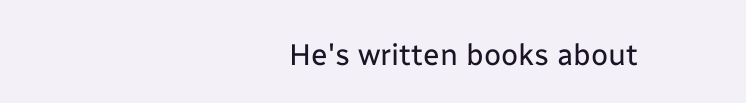He's written books about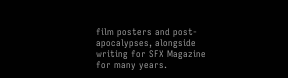film posters and post-apocalypses, alongside writing for SFX Magazine for many years.